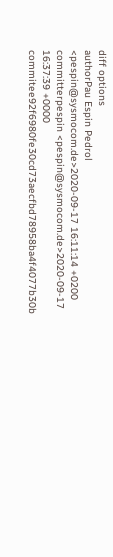diff options
authorPau Espin Pedrol <pespin@sysmocom.de>2020-09-17 16:11:14 +0200
committerpespin <pespin@sysmocom.de>2020-09-17 16:37:39 +0000
commitee92f6980fe30cd73aecfbd78958ba4f4077b30b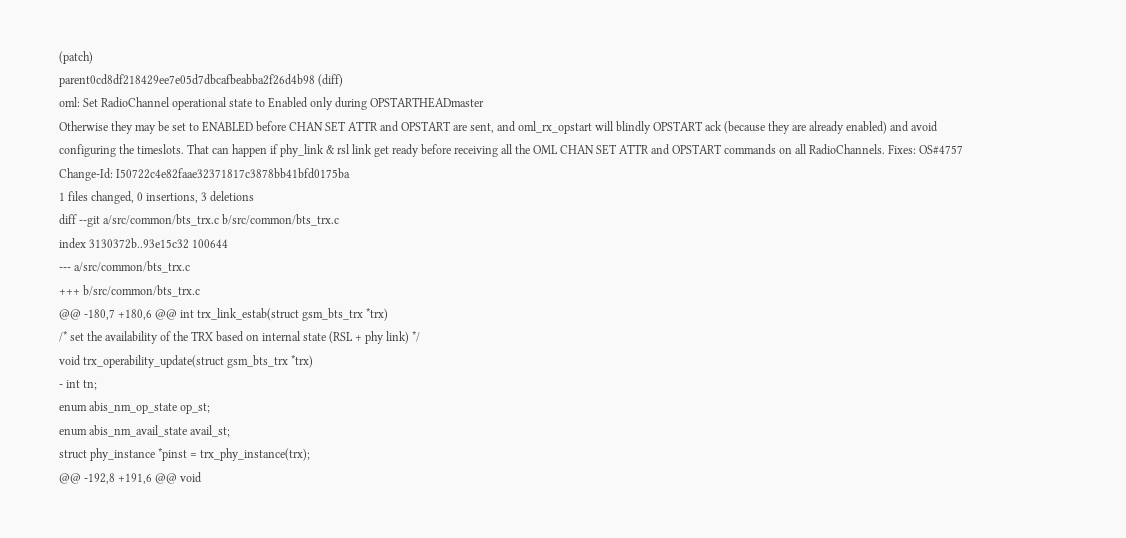(patch)
parent0cd8df218429ee7e05d7dbcafbeabba2f26d4b98 (diff)
oml: Set RadioChannel operational state to Enabled only during OPSTARTHEADmaster
Otherwise they may be set to ENABLED before CHAN SET ATTR and OPSTART are sent, and oml_rx_opstart will blindly OPSTART ack (because they are already enabled) and avoid configuring the timeslots. That can happen if phy_link & rsl link get ready before receiving all the OML CHAN SET ATTR and OPSTART commands on all RadioChannels. Fixes: OS#4757 Change-Id: I50722c4e82faae32371817c3878bb41bfd0175ba
1 files changed, 0 insertions, 3 deletions
diff --git a/src/common/bts_trx.c b/src/common/bts_trx.c
index 3130372b..93e15c32 100644
--- a/src/common/bts_trx.c
+++ b/src/common/bts_trx.c
@@ -180,7 +180,6 @@ int trx_link_estab(struct gsm_bts_trx *trx)
/* set the availability of the TRX based on internal state (RSL + phy link) */
void trx_operability_update(struct gsm_bts_trx *trx)
- int tn;
enum abis_nm_op_state op_st;
enum abis_nm_avail_state avail_st;
struct phy_instance *pinst = trx_phy_instance(trx);
@@ -192,8 +191,6 @@ void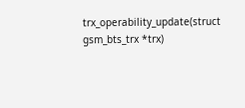trx_operability_update(struct gsm_bts_trx *trx)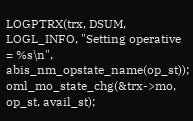LOGPTRX(trx, DSUM, LOGL_INFO, "Setting operative = %s\n", abis_nm_opstate_name(op_st));
oml_mo_state_chg(&trx->mo, op_st, avail_st);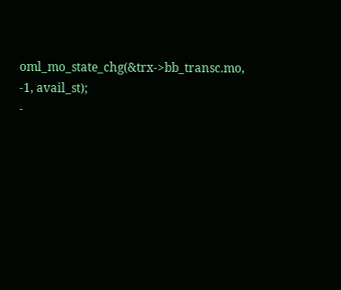oml_mo_state_chg(&trx->bb_transc.mo, -1, avail_st);
-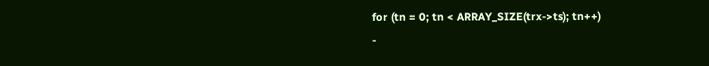for (tn = 0; tn < ARRAY_SIZE(trx->ts); tn++)
-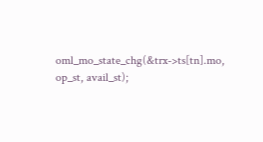oml_mo_state_chg(&trx->ts[tn].mo, op_st, avail_st);